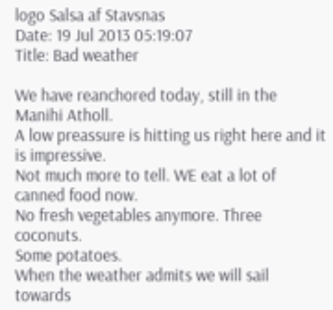logo Salsa af Stavsnas
Date: 19 Jul 2013 05:19:07
Title: Bad weather

We have reanchored today, still in the Manihi Atholl.
A low preassure is hitting us right here and it is impressive.
Not much more to tell. WE eat a lot of canned food now.
No fresh vegetables anymore. Three coconuts.
Some potatoes.
When the weather admits we will sail towards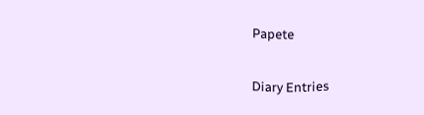Papete

Diary Entries